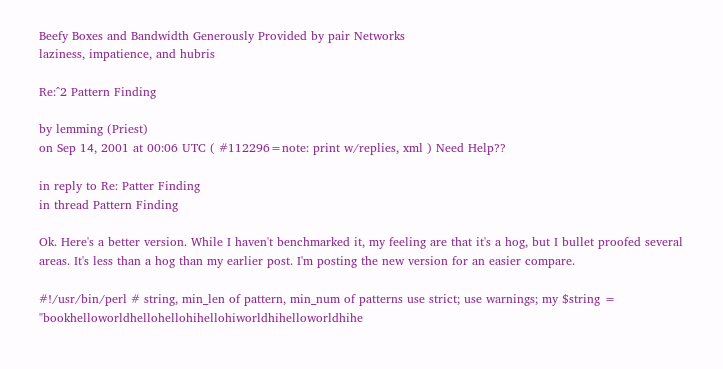Beefy Boxes and Bandwidth Generously Provided by pair Networks
laziness, impatience, and hubris

Re:^2 Pattern Finding

by lemming (Priest)
on Sep 14, 2001 at 00:06 UTC ( #112296=note: print w/replies, xml ) Need Help??

in reply to Re: Patter Finding
in thread Pattern Finding

Ok. Here's a better version. While I haven't benchmarked it, my feeling are that it's a hog, but I bullet proofed several areas. It's less than a hog than my earlier post. I'm posting the new version for an easier compare.

#!/usr/bin/perl # string, min_len of pattern, min_num of patterns use strict; use warnings; my $string = "bookhelloworldhellohellohihellohiworldhihelloworldhihe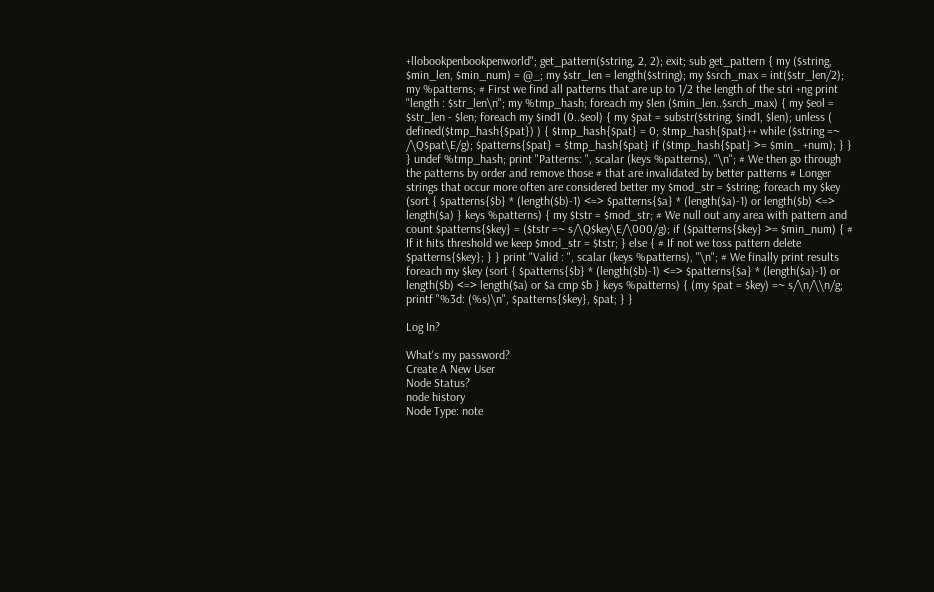+llobookpenbookpenworld"; get_pattern($string, 2, 2); exit; sub get_pattern { my ($string, $min_len, $min_num) = @_; my $str_len = length($string); my $srch_max = int($str_len/2); my %patterns; # First we find all patterns that are up to 1/2 the length of the stri +ng print "length : $str_len\n"; my %tmp_hash; foreach my $len ($min_len..$srch_max) { my $eol = $str_len - $len; foreach my $ind1 (0..$eol) { my $pat = substr($string, $ind1, $len); unless ( defined($tmp_hash{$pat}) ) { $tmp_hash{$pat} = 0; $tmp_hash{$pat}++ while ($string =~ /\Q$pat\E/g); $patterns{$pat} = $tmp_hash{$pat} if ($tmp_hash{$pat} >= $min_ +num); } } } undef %tmp_hash; print "Patterns: ", scalar (keys %patterns), "\n"; # We then go through the patterns by order and remove those # that are invalidated by better patterns # Longer strings that occur more often are considered better my $mod_str = $string; foreach my $key (sort { $patterns{$b} * (length($b)-1) <=> $patterns{$a} * (length($a)-1) or length($b) <=> length($a) } keys %patterns) { my $tstr = $mod_str; # We null out any area with pattern and count $patterns{$key} = ($tstr =~ s/\Q$key\E/\000/g); if ($patterns{$key} >= $min_num) { # If it hits threshold we keep $mod_str = $tstr; } else { # If not we toss pattern delete $patterns{$key}; } } print "Valid : ", scalar (keys %patterns), "\n"; # We finally print results foreach my $key (sort { $patterns{$b} * (length($b)-1) <=> $patterns{$a} * (length($a)-1) or length($b) <=> length($a) or $a cmp $b } keys %patterns) { (my $pat = $key) =~ s/\n/\\n/g; printf "%3d: (%s)\n", $patterns{$key}, $pat; } }

Log In?

What's my password?
Create A New User
Node Status?
node history
Node Type: note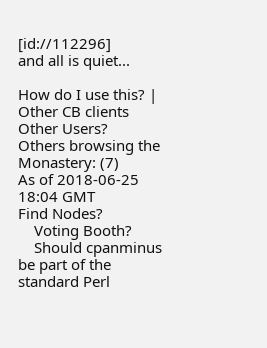[id://112296]
and all is quiet...

How do I use this? | Other CB clients
Other Users?
Others browsing the Monastery: (7)
As of 2018-06-25 18:04 GMT
Find Nodes?
    Voting Booth?
    Should cpanminus be part of the standard Perl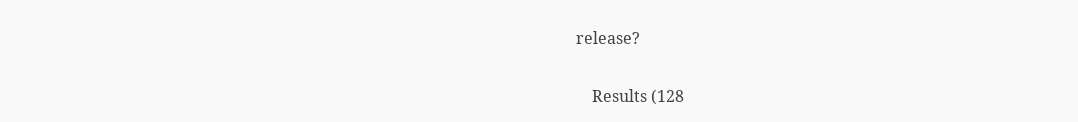release?

    Results (128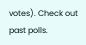votes). Check out past polls.